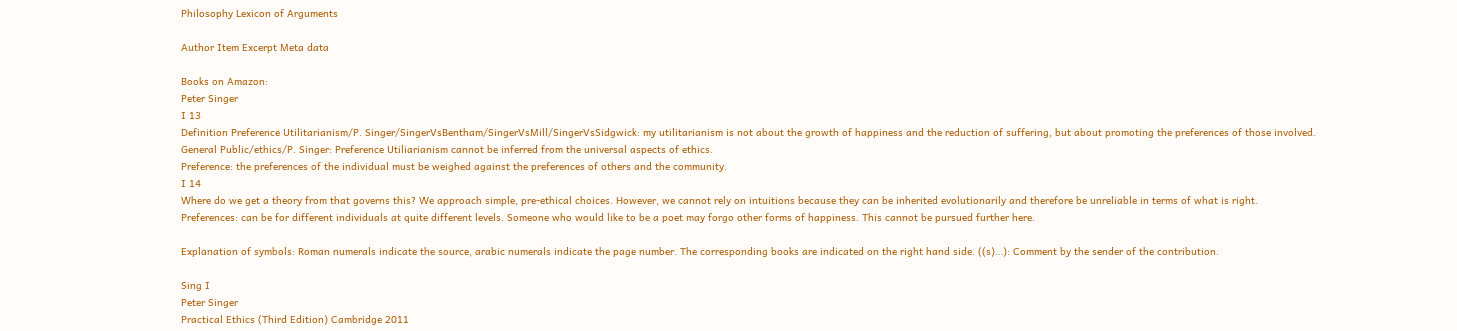Philosophy Lexicon of Arguments

Author Item Excerpt Meta data

Books on Amazon:
Peter Singer
I 13
Definition Preference Utilitarianism/P. Singer/SingerVsBentham/SingerVsMill/SingerVsSidgwick: my utilitarianism is not about the growth of happiness and the reduction of suffering, but about promoting the preferences of those involved.
General Public/ethics/P. Singer: Preference Utiliarianism cannot be inferred from the universal aspects of ethics.
Preference: the preferences of the individual must be weighed against the preferences of others and the community.
I 14
Where do we get a theory from that governs this? We approach simple, pre-ethical choices. However, we cannot rely on intuitions because they can be inherited evolutionarily and therefore be unreliable in terms of what is right.
Preferences: can be for different individuals at quite different levels. Someone who would like to be a poet may forgo other forms of happiness. This cannot be pursued further here.

Explanation of symbols: Roman numerals indicate the source, arabic numerals indicate the page number. The corresponding books are indicated on the right hand side. ((s)…): Comment by the sender of the contribution.

Sing I
Peter Singer
Practical Ethics (Third Edition) Cambridge 2011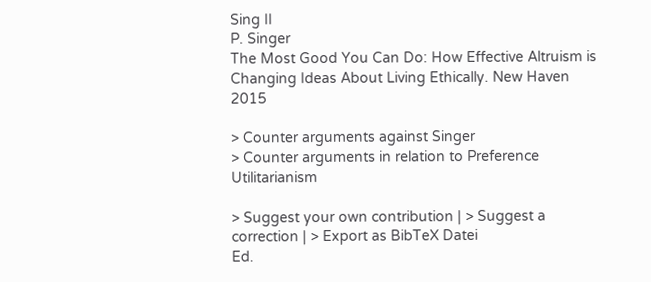Sing II
P. Singer
The Most Good You Can Do: How Effective Altruism is Changing Ideas About Living Ethically. New Haven 2015

> Counter arguments against Singer
> Counter arguments in relation to Preference Utilitarianism

> Suggest your own contribution | > Suggest a correction | > Export as BibTeX Datei
Ed.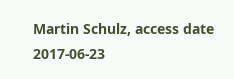Martin Schulz, access date 2017-06-23